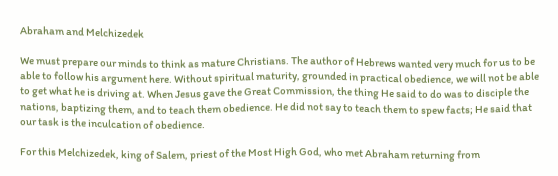Abraham and Melchizedek

We must prepare our minds to think as mature Christians. The author of Hebrews wanted very much for us to be able to follow his argument here. Without spiritual maturity, grounded in practical obedience, we will not be able to get what he is driving at. When Jesus gave the Great Commission, the thing He said to do was to disciple the nations, baptizing them, and to teach them obedience. He did not say to teach them to spew facts; He said that our task is the inculcation of obedience.

For this Melchizedek, king of Salem, priest of the Most High God, who met Abraham returning from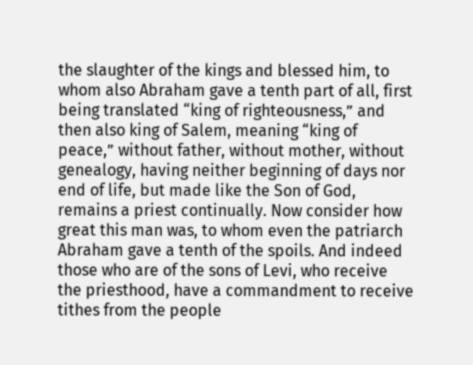the slaughter of the kings and blessed him, to whom also Abraham gave a tenth part of all, first being translated “king of righteousness,” and then also king of Salem, meaning “king of peace,” without father, without mother, without genealogy, having neither beginning of days nor end of life, but made like the Son of God, remains a priest continually. Now consider how great this man was, to whom even the patriarch Abraham gave a tenth of the spoils. And indeed those who are of the sons of Levi, who receive the priesthood, have a commandment to receive tithes from the people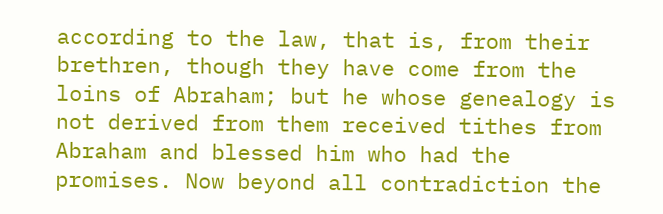according to the law, that is, from their brethren, though they have come from the loins of Abraham; but he whose genealogy is not derived from them received tithes from Abraham and blessed him who had the promises. Now beyond all contradiction the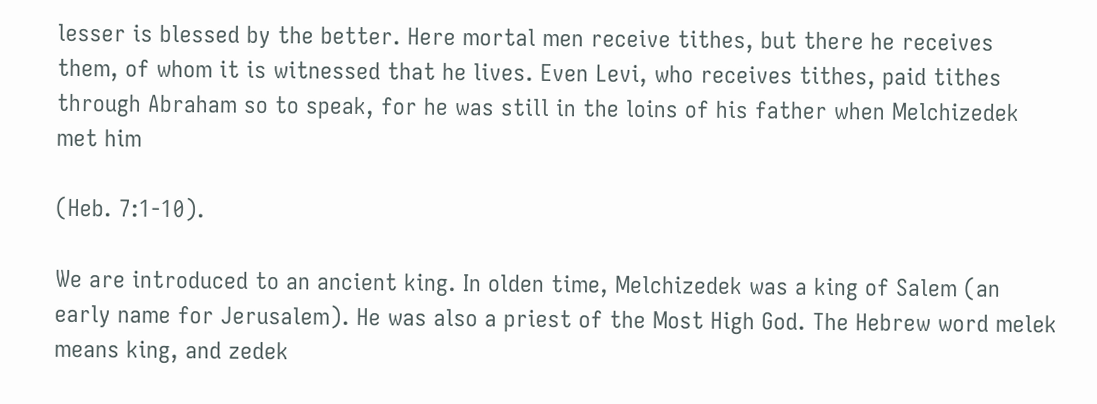lesser is blessed by the better. Here mortal men receive tithes, but there he receives them, of whom it is witnessed that he lives. Even Levi, who receives tithes, paid tithes through Abraham so to speak, for he was still in the loins of his father when Melchizedek met him

(Heb. 7:1-10).

We are introduced to an ancient king. In olden time, Melchizedek was a king of Salem (an early name for Jerusalem). He was also a priest of the Most High God. The Hebrew word melek means king, and zedek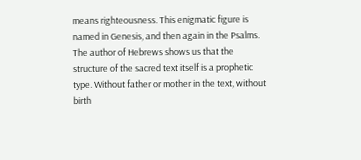means righteousness. This enigmatic figure is named in Genesis, and then again in the Psalms. The author of Hebrews shows us that the structure of the sacred text itself is a prophetic type. Without father or mother in the text, without birth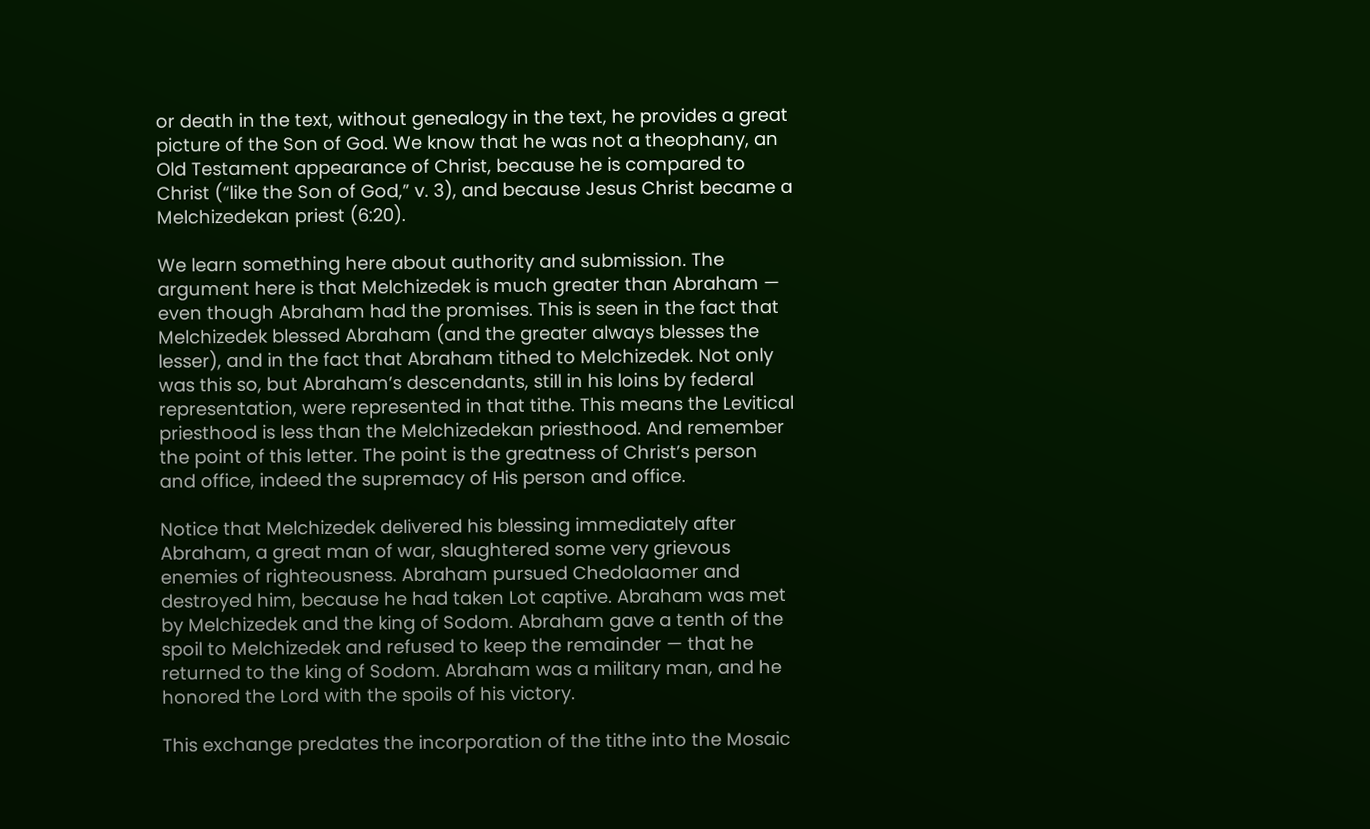or death in the text, without genealogy in the text, he provides a great picture of the Son of God. We know that he was not a theophany, an Old Testament appearance of Christ, because he is compared to Christ (“like the Son of God,” v. 3), and because Jesus Christ became a Melchizedekan priest (6:20).

We learn something here about authority and submission. The argument here is that Melchizedek is much greater than Abraham — even though Abraham had the promises. This is seen in the fact that Melchizedek blessed Abraham (and the greater always blesses the lesser), and in the fact that Abraham tithed to Melchizedek. Not only was this so, but Abraham’s descendants, still in his loins by federal representation, were represented in that tithe. This means the Levitical priesthood is less than the Melchizedekan priesthood. And remember the point of this letter. The point is the greatness of Christ’s person and office, indeed the supremacy of His person and office.

Notice that Melchizedek delivered his blessing immediately after Abraham, a great man of war, slaughtered some very grievous enemies of righteousness. Abraham pursued Chedolaomer and destroyed him, because he had taken Lot captive. Abraham was met by Melchizedek and the king of Sodom. Abraham gave a tenth of the spoil to Melchizedek and refused to keep the remainder — that he returned to the king of Sodom. Abraham was a military man, and he honored the Lord with the spoils of his victory.

This exchange predates the incorporation of the tithe into the Mosaic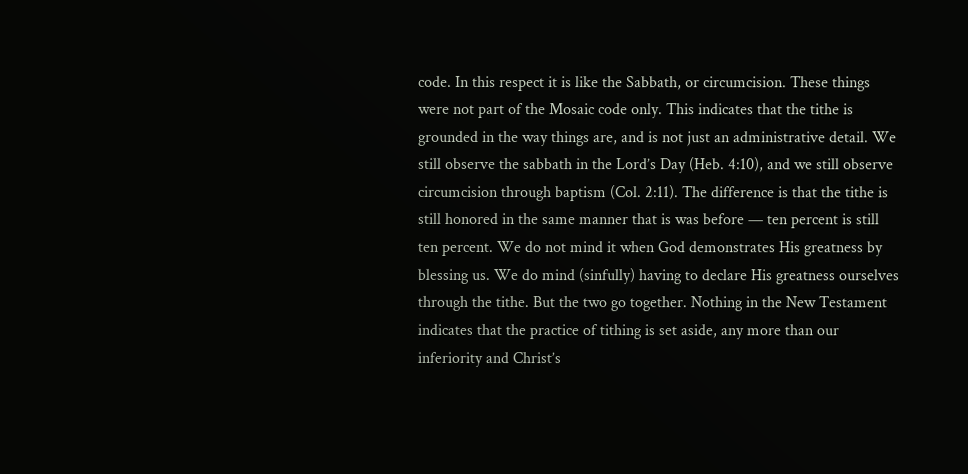code. In this respect it is like the Sabbath, or circumcision. These things were not part of the Mosaic code only. This indicates that the tithe is grounded in the way things are, and is not just an administrative detail. We still observe the sabbath in the Lord’s Day (Heb. 4:10), and we still observe circumcision through baptism (Col. 2:11). The difference is that the tithe is still honored in the same manner that is was before — ten percent is still ten percent. We do not mind it when God demonstrates His greatness by blessing us. We do mind (sinfully) having to declare His greatness ourselves through the tithe. But the two go together. Nothing in the New Testament indicates that the practice of tithing is set aside, any more than our inferiority and Christ’s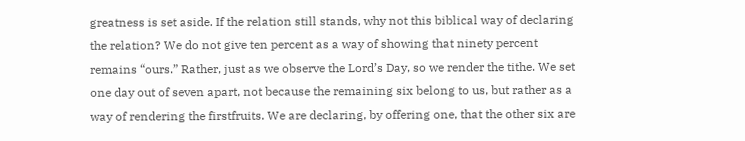greatness is set aside. If the relation still stands, why not this biblical way of declaring the relation? We do not give ten percent as a way of showing that ninety percent remains “ours.” Rather, just as we observe the Lord’s Day, so we render the tithe. We set one day out of seven apart, not because the remaining six belong to us, but rather as a way of rendering the firstfruits. We are declaring, by offering one, that the other six are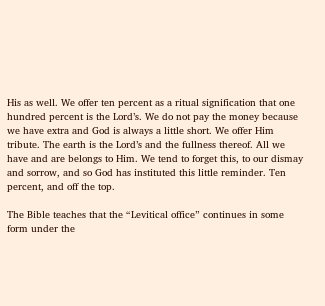His as well. We offer ten percent as a ritual signification that one hundred percent is the Lord’s. We do not pay the money because we have extra and God is always a little short. We offer Him tribute. The earth is the Lord’s and the fullness thereof. All we have and are belongs to Him. We tend to forget this, to our dismay and sorrow, and so God has instituted this little reminder. Ten percent, and off the top.

The Bible teaches that the “Levitical office” continues in some form under the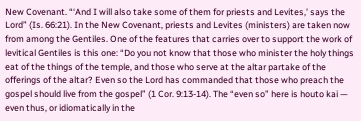New Covenant. “‘And I will also take some of them for priests and Levites,’ says the Lord” (Is. 66:21). In the New Covenant, priests and Levites (ministers) are taken now from among the Gentiles. One of the features that carries over to support the work of levitical Gentiles is this one: “Do you not know that those who minister the holy things eat of the things of the temple, and those who serve at the altar partake of the offerings of the altar? Even so the Lord has commanded that those who preach the gospel should live from the gospel” (1 Cor. 9:13-14). The “even so” here is houto kai — even thus, or idiomatically in the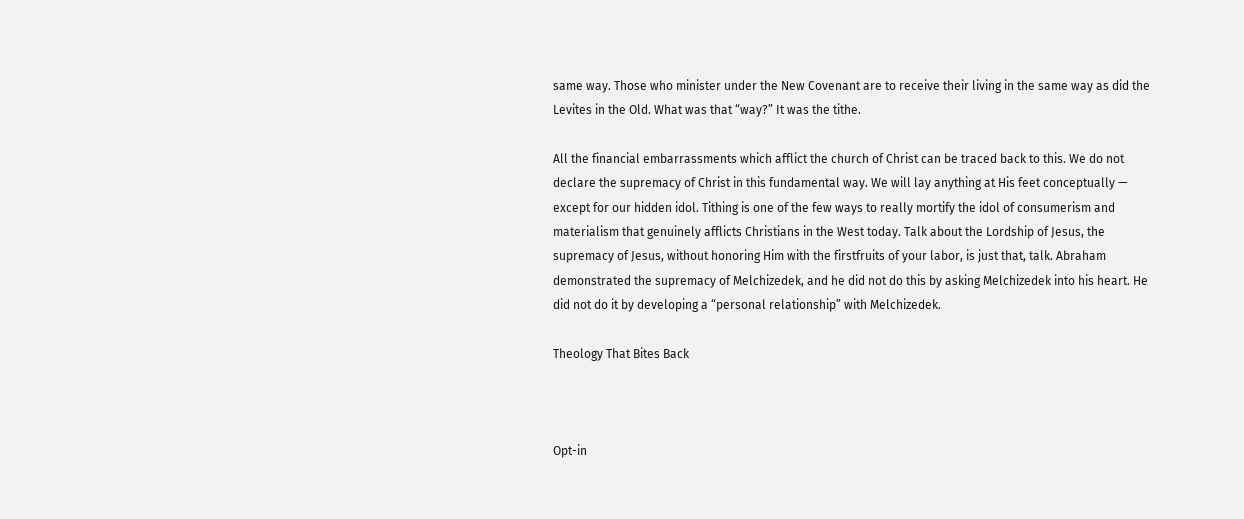same way. Those who minister under the New Covenant are to receive their living in the same way as did the Levites in the Old. What was that “way?” It was the tithe.

All the financial embarrassments which afflict the church of Christ can be traced back to this. We do not declare the supremacy of Christ in this fundamental way. We will lay anything at His feet conceptually — except for our hidden idol. Tithing is one of the few ways to really mortify the idol of consumerism and materialism that genuinely afflicts Christians in the West today. Talk about the Lordship of Jesus, the supremacy of Jesus, without honoring Him with the firstfruits of your labor, is just that, talk. Abraham demonstrated the supremacy of Melchizedek, and he did not do this by asking Melchizedek into his heart. He did not do it by developing a “personal relationship” with Melchizedek.

Theology That Bites Back



Opt-in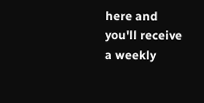here and you'll receive a weekly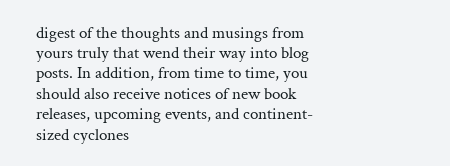digest of the thoughts and musings from yours truly that wend their way into blog posts. In addition, from time to time, you should also receive notices of new book releases, upcoming events, and continent-sized cyclones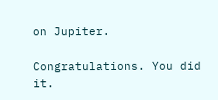on Jupiter.

Congratulations. You did it.